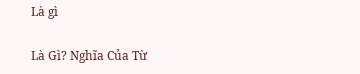Là gì

Là Gì? Nghĩa Của Từ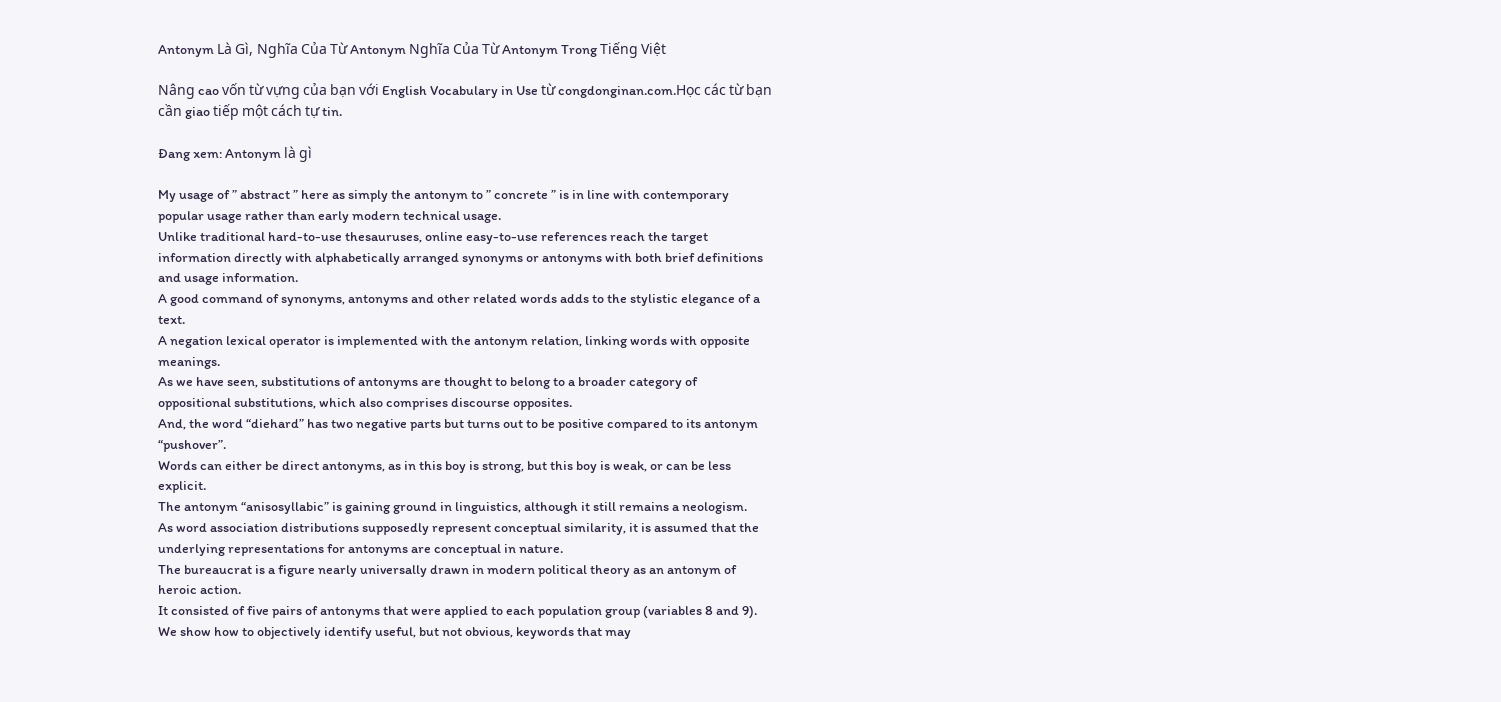Antonym Là Gì, Nghĩa Của Từ Antonym Nghĩa Của Từ Antonym Trong Tiếng Việt

Nâng cao vốn từ vựng của bạn với English Vocabulary in Use từ congdonginan.com.Học các từ bạn cần giao tiếp một cách tự tin.

Đang xem: Antonym là gì

My usage of ” abstract ” here as simply the antonym to ” concrete ” is in line with contemporary popular usage rather than early modern technical usage.
Unlike traditional hard-to-use thesauruses, online easy-to-use references reach the target information directly with alphabetically arranged synonyms or antonyms with both brief definitions and usage information.
A good command of synonyms, antonyms and other related words adds to the stylistic elegance of a text.
A negation lexical operator is implemented with the antonym relation, linking words with opposite meanings.
As we have seen, substitutions of antonyms are thought to belong to a broader category of oppositional substitutions, which also comprises discourse opposites.
And, the word “diehard” has two negative parts but turns out to be positive compared to its antonym “pushover”.
Words can either be direct antonyms, as in this boy is strong, but this boy is weak, or can be less explicit.
The antonym “anisosyllabic” is gaining ground in linguistics, although it still remains a neologism.
As word association distributions supposedly represent conceptual similarity, it is assumed that the underlying representations for antonyms are conceptual in nature.
The bureaucrat is a figure nearly universally drawn in modern political theory as an antonym of heroic action.
It consisted of five pairs of antonyms that were applied to each population group (variables 8 and 9).
We show how to objectively identify useful, but not obvious, keywords that may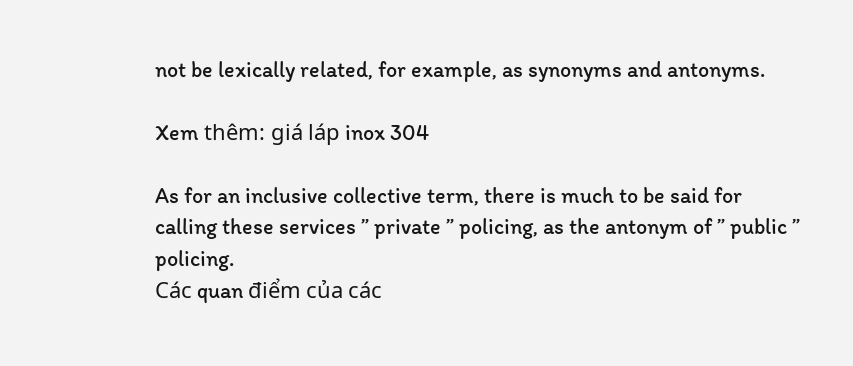not be lexically related, for example, as synonyms and antonyms.

Xem thêm: giá láp inox 304

As for an inclusive collective term, there is much to be said for calling these services ” private ” policing, as the antonym of ” public ” policing.
Các quan điểm của các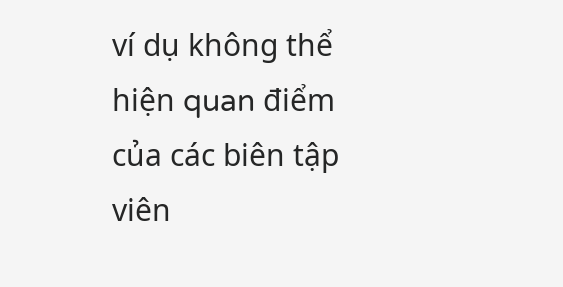ví dụ không thể hiện quan điểm của các biên tập viên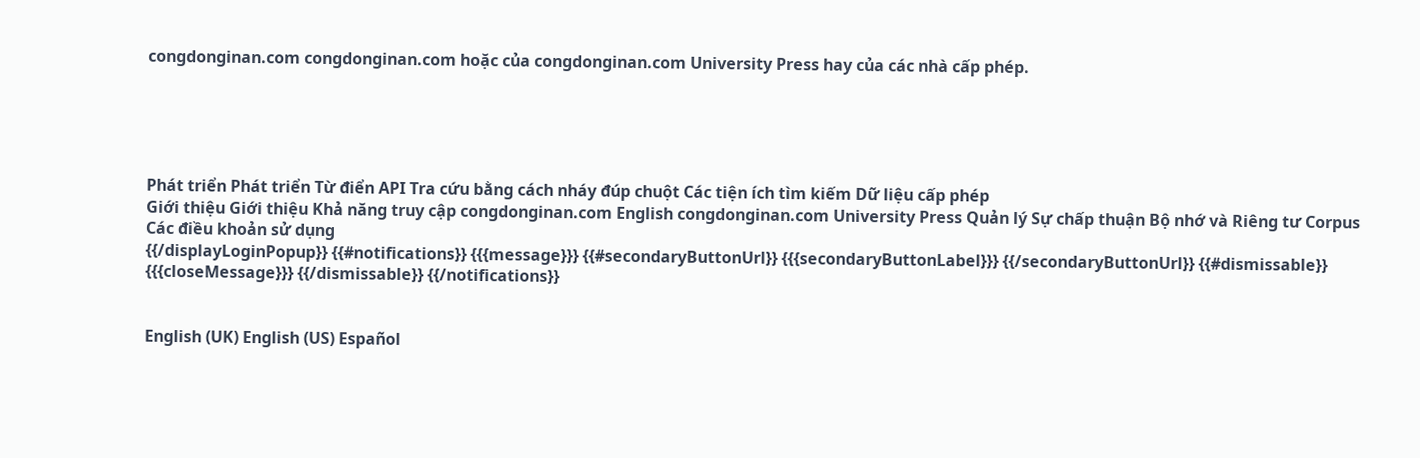congdonginan.com congdonginan.com hoặc của congdonginan.com University Press hay của các nhà cấp phép.





Phát triển Phát triển Từ điển API Tra cứu bằng cách nháy đúp chuột Các tiện ích tìm kiếm Dữ liệu cấp phép
Giới thiệu Giới thiệu Khả năng truy cập congdonginan.com English congdonginan.com University Press Quản lý Sự chấp thuận Bộ nhớ và Riêng tư Corpus Các điều khoản sử dụng
{{/displayLoginPopup}} {{#notifications}} {{{message}}} {{#secondaryButtonUrl}} {{{secondaryButtonLabel}}} {{/secondaryButtonUrl}} {{#dismissable}} {{{closeMessage}}} {{/dismissable}} {{/notifications}}


English (UK) English (US) Español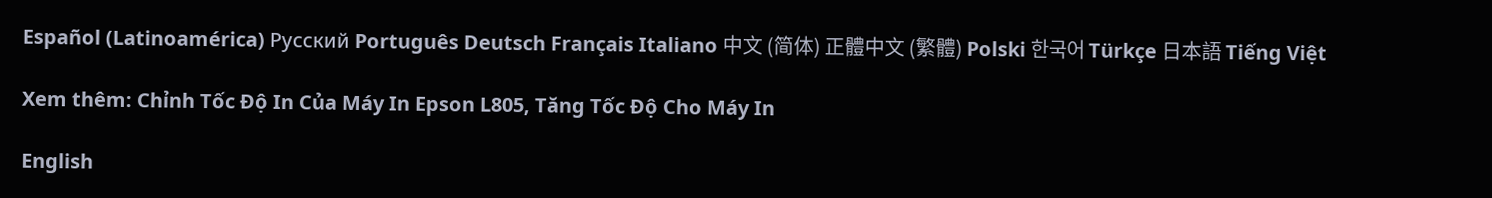Español (Latinoamérica) Русский Português Deutsch Français Italiano 中文 (简体) 正體中文 (繁體) Polski 한국어 Türkçe 日本語 Tiếng Việt

Xem thêm: Chỉnh Tốc Độ In Của Máy In Epson L805, Tăng Tốc Độ Cho Máy In

English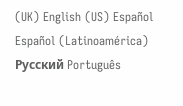(UK) English (US) Español Español (Latinoamérica) Русский Português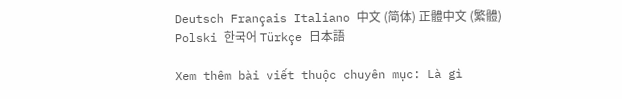Deutsch Français Italiano 中文 (简体) 正體中文 (繁體) Polski 한국어 Türkçe 日本語

Xem thêm bài viết thuộc chuyên mục: Là gì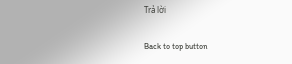Trả lời

Back to top button